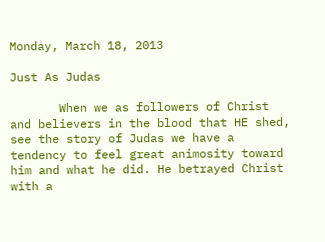Monday, March 18, 2013

Just As Judas

       When we as followers of Christ and believers in the blood that HE shed, see the story of Judas we have a tendency to feel great animosity toward him and what he did. He betrayed Christ with a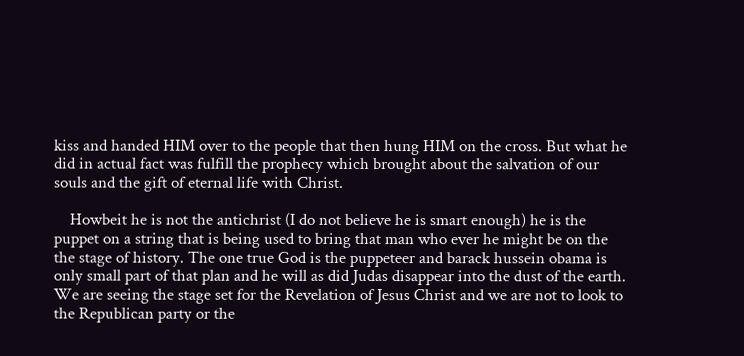kiss and handed HIM over to the people that then hung HIM on the cross. But what he did in actual fact was fulfill the prophecy which brought about the salvation of our souls and the gift of eternal life with Christ.

    Howbeit he is not the antichrist (I do not believe he is smart enough) he is the puppet on a string that is being used to bring that man who ever he might be on the the stage of history. The one true God is the puppeteer and barack hussein obama is only small part of that plan and he will as did Judas disappear into the dust of the earth. We are seeing the stage set for the Revelation of Jesus Christ and we are not to look to the Republican party or the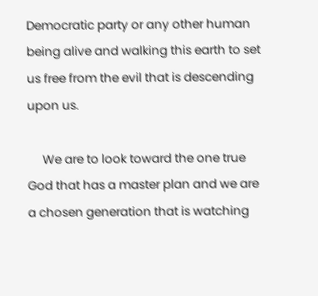Democratic party or any other human being alive and walking this earth to set us free from the evil that is descending upon us.

     We are to look toward the one true God that has a master plan and we are a chosen generation that is watching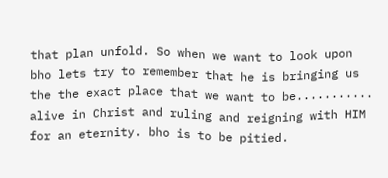that plan unfold. So when we want to look upon bho lets try to remember that he is bringing us the the exact place that we want to be........... alive in Christ and ruling and reigning with HIM for an eternity. bho is to be pitied.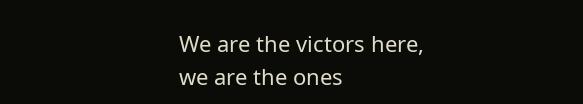We are the victors here, we are the ones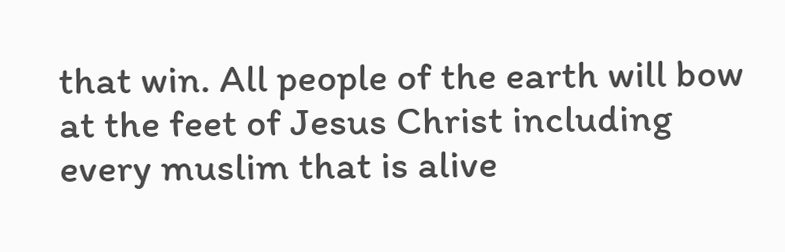that win. All people of the earth will bow at the feet of Jesus Christ including every muslim that is alive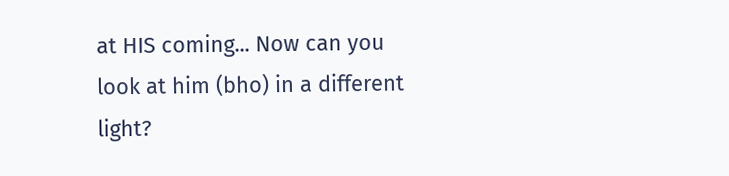at HIS coming... Now can you look at him (bho) in a different light?